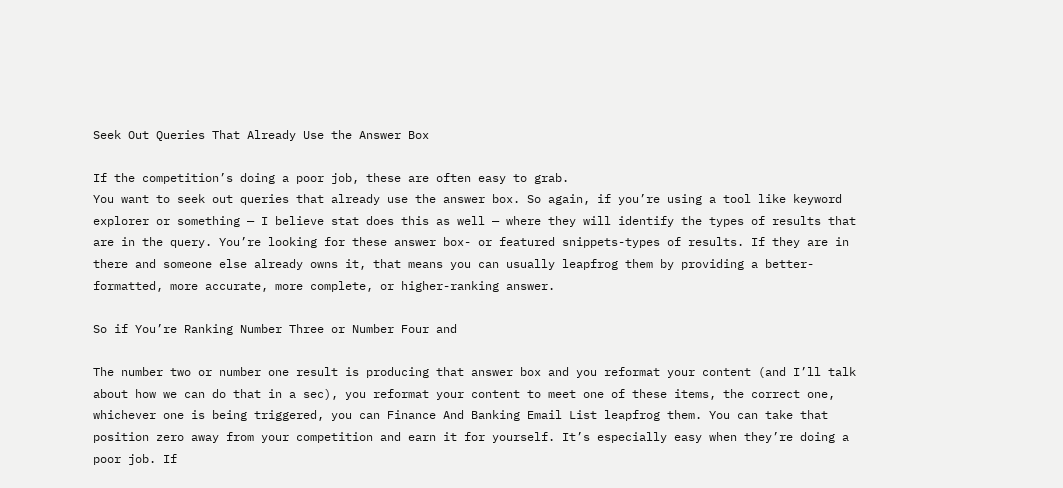Seek Out Queries That Already Use the Answer Box

If the competition’s doing a poor job, these are often easy to grab.
You want to seek out queries that already use the answer box. So again, if you’re using a tool like keyword explorer or something — I believe stat does this as well — where they will identify the types of results that are in the query. You’re looking for these answer box- or featured snippets-types of results. If they are in there and someone else already owns it, that means you can usually leapfrog them by providing a better-formatted, more accurate, more complete, or higher-ranking answer.

So if You’re Ranking Number Three or Number Four and

The number two or number one result is producing that answer box and you reformat your content (and I’ll talk about how we can do that in a sec), you reformat your content to meet one of these items, the correct one, whichever one is being triggered, you can Finance And Banking Email List leapfrog them. You can take that position zero away from your competition and earn it for yourself. It’s especially easy when they’re doing a poor job. If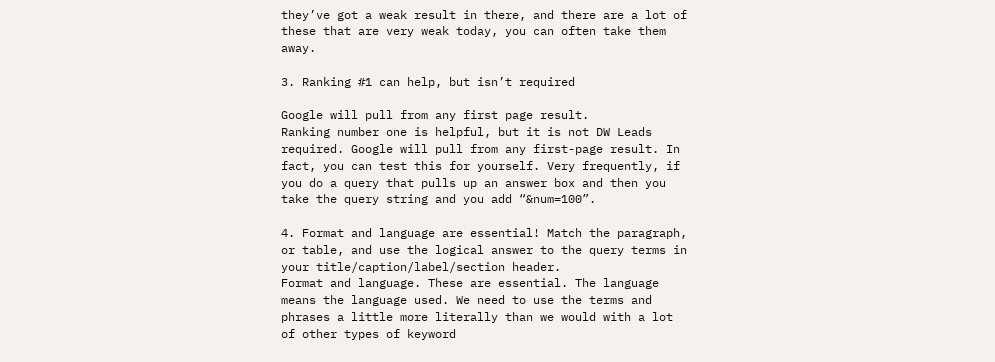they’ve got a weak result in there, and there are a lot of these that are very weak today, you can often take them away.

3. Ranking #1 can help, but isn’t required

Google will pull from any first page result.
Ranking number one is helpful, but it is not DW Leads required. Google will pull from any first-page result. In fact, you can test this for yourself. Very frequently, if you do a query that pulls up an answer box and then you take the query string and you add “&num=100”.

4. Format and language are essential! Match the paragraph, or table, and use the logical answer to the query terms in your title/caption/label/section header.
Format and language. These are essential. The language means the language used. We need to use the terms and phrases a little more literally than we would with a lot of other types of keyword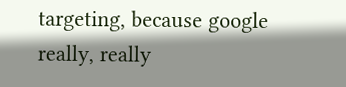targeting, because google really, really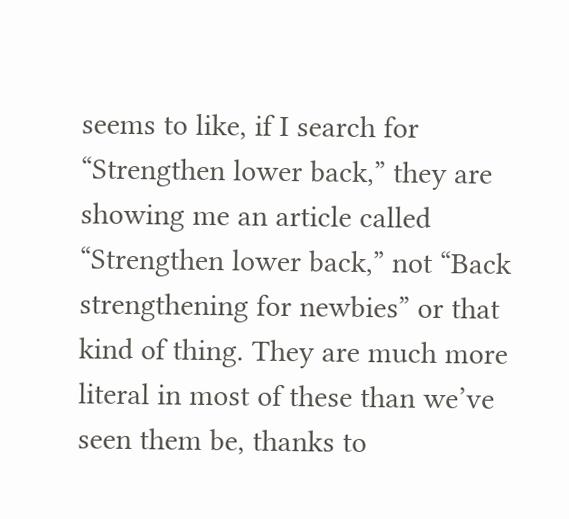seems to like, if I search for “Strengthen lower back,” they are showing me an article called “Strengthen lower back,” not “Back strengthening for newbies” or that kind of thing. They are much more literal in most of these than we’ve seen them be, thanks to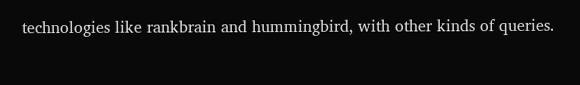technologies like rankbrain and hummingbird, with other kinds of queries.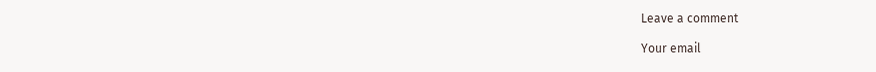Leave a comment

Your email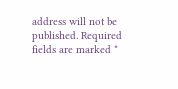address will not be published. Required fields are marked *